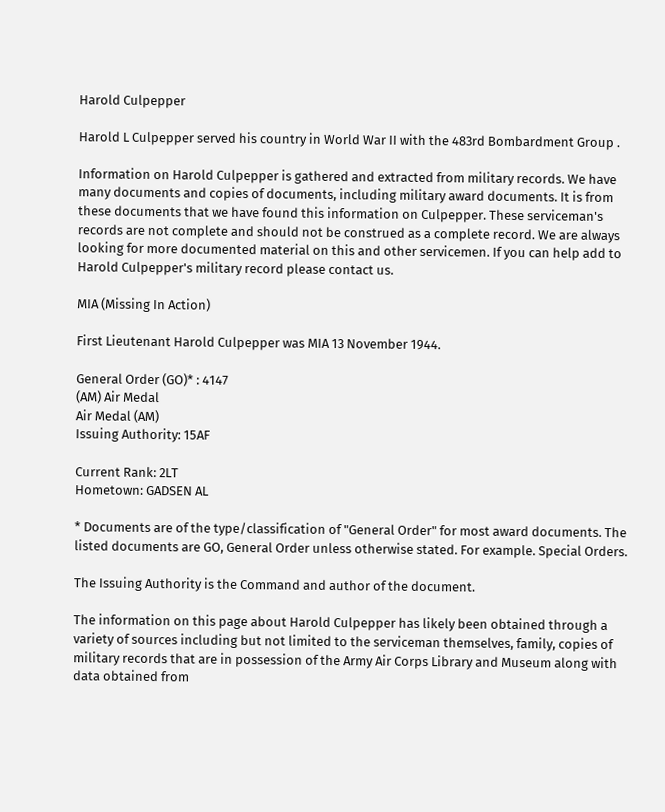Harold Culpepper

Harold L Culpepper served his country in World War II with the 483rd Bombardment Group .

Information on Harold Culpepper is gathered and extracted from military records. We have many documents and copies of documents, including military award documents. It is from these documents that we have found this information on Culpepper. These serviceman's records are not complete and should not be construed as a complete record. We are always looking for more documented material on this and other servicemen. If you can help add to Harold Culpepper's military record please contact us.

MIA (Missing In Action)

First Lieutenant Harold Culpepper was MIA 13 November 1944.

General Order (GO)* : 4147
(AM) Air Medal
Air Medal (AM)
Issuing Authority: 15AF

Current Rank: 2LT
Hometown: GADSEN AL

* Documents are of the type/classification of "General Order" for most award documents. The listed documents are GO, General Order unless otherwise stated. For example. Special Orders.

The Issuing Authority is the Command and author of the document.

The information on this page about Harold Culpepper has likely been obtained through a variety of sources including but not limited to the serviceman themselves, family, copies of military records that are in possession of the Army Air Corps Library and Museum along with data obtained from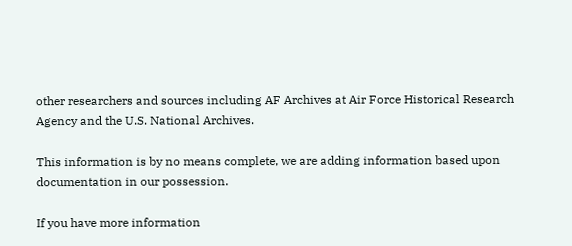other researchers and sources including AF Archives at Air Force Historical Research Agency and the U.S. National Archives.

This information is by no means complete, we are adding information based upon documentation in our possession.

If you have more information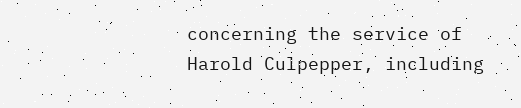concerning the service of Harold Culpepper, including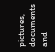pictures, documents and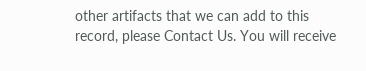other artifacts that we can add to this record, please Contact Us. You will receive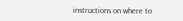instructions on where to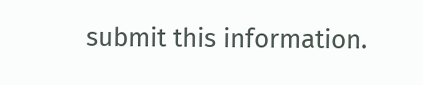submit this information.